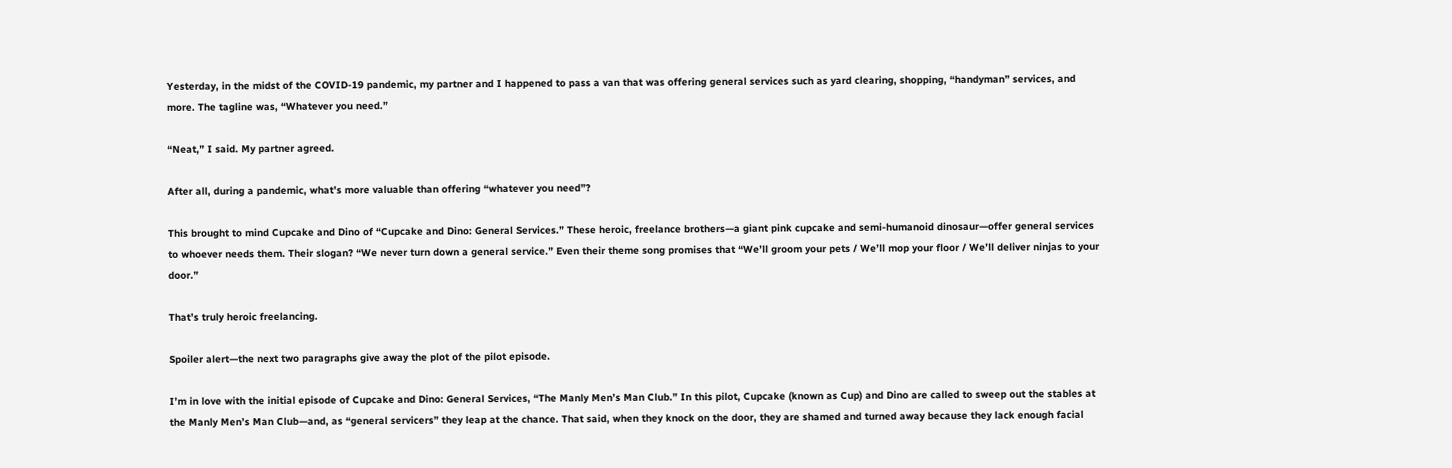Yesterday, in the midst of the COVID-19 pandemic, my partner and I happened to pass a van that was offering general services such as yard clearing, shopping, “handyman” services, and more. The tagline was, “Whatever you need.”

“Neat,” I said. My partner agreed.

After all, during a pandemic, what’s more valuable than offering “whatever you need”?

This brought to mind Cupcake and Dino of “Cupcake and Dino: General Services.” These heroic, freelance brothers—a giant pink cupcake and semi-humanoid dinosaur—offer general services to whoever needs them. Their slogan? “We never turn down a general service.” Even their theme song promises that “We’ll groom your pets / We’ll mop your floor / We’ll deliver ninjas to your door.”

That’s truly heroic freelancing.

Spoiler alert—the next two paragraphs give away the plot of the pilot episode.

I’m in love with the initial episode of Cupcake and Dino: General Services, “The Manly Men’s Man Club.” In this pilot, Cupcake (known as Cup) and Dino are called to sweep out the stables at the Manly Men’s Man Club—and, as “general servicers” they leap at the chance. That said, when they knock on the door, they are shamed and turned away because they lack enough facial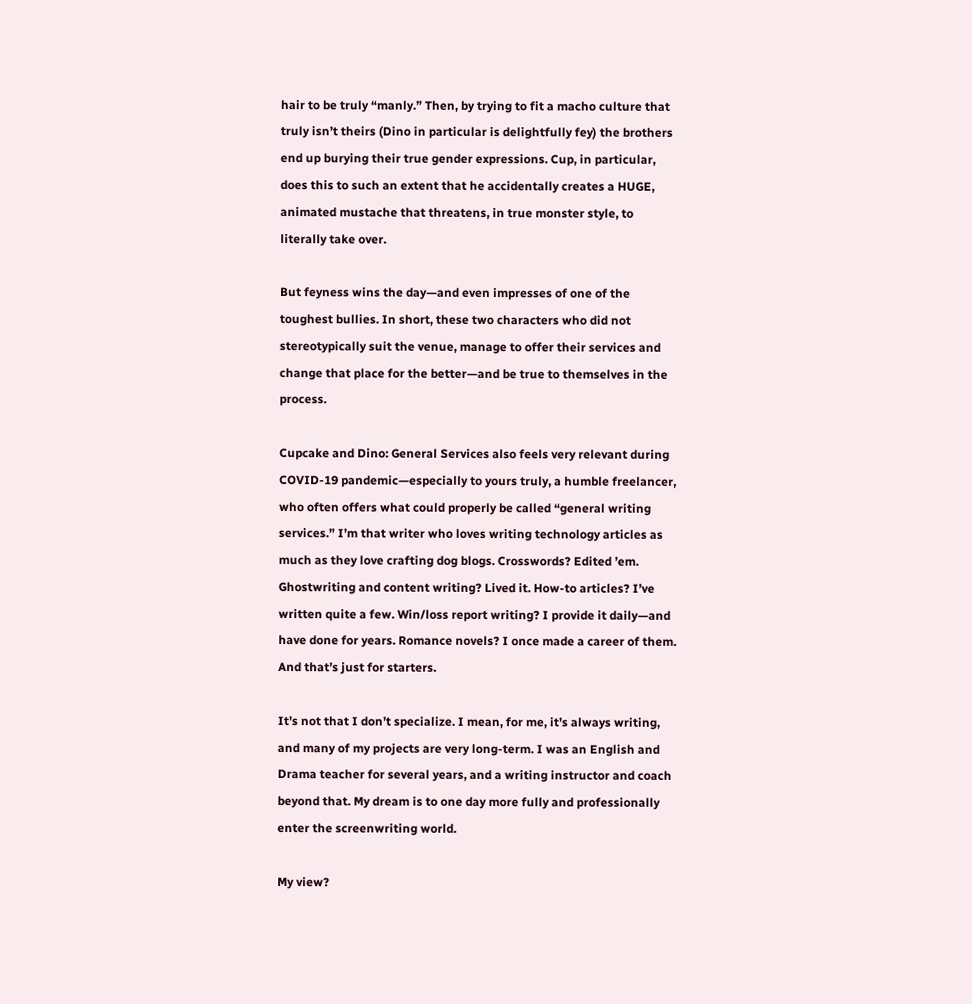hair to be truly “manly.” Then, by trying to fit a macho culture that truly isn’t theirs (Dino in particular is delightfully fey) the brothers end up burying their true gender expressions. Cup, in particular, does this to such an extent that he accidentally creates a HUGE, animated mustache that threatens, in true monster style, to literally take over.

But feyness wins the day—and even impresses of one of the toughest bullies. In short, these two characters who did not stereotypically suit the venue, manage to offer their services and change that place for the better—and be true to themselves in the process.

Cupcake and Dino: General Services also feels very relevant during COVID-19 pandemic—especially to yours truly, a humble freelancer, who often offers what could properly be called “general writing services.” I’m that writer who loves writing technology articles as much as they love crafting dog blogs. Crosswords? Edited ’em. Ghostwriting and content writing? Lived it. How-to articles? I’ve written quite a few. Win/loss report writing? I provide it daily—and have done for years. Romance novels? I once made a career of them. And that’s just for starters.

It’s not that I don’t specialize. I mean, for me, it’s always writing, and many of my projects are very long-term. I was an English and Drama teacher for several years, and a writing instructor and coach beyond that. My dream is to one day more fully and professionally enter the screenwriting world.

My view?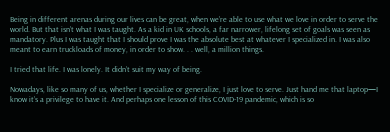Being in different arenas during our lives can be great, when we’re able to use what we love in order to serve the world. But that isn’t what I was taught. As a kid in UK schools, a far narrower, lifelong set of goals was seen as mandatory. Plus I was taught that I should prove I was the absolute best at whatever I specialized in. I was also meant to earn truckloads of money, in order to show. . . well, a million things.

I tried that life. I was lonely. It didn’t suit my way of being.

Nowadays, like so many of us, whether I specialize or generalize, I just love to serve. Just hand me that laptop—I know it’s a privilege to have it. And perhaps one lesson of this COVID-19 pandemic, which is so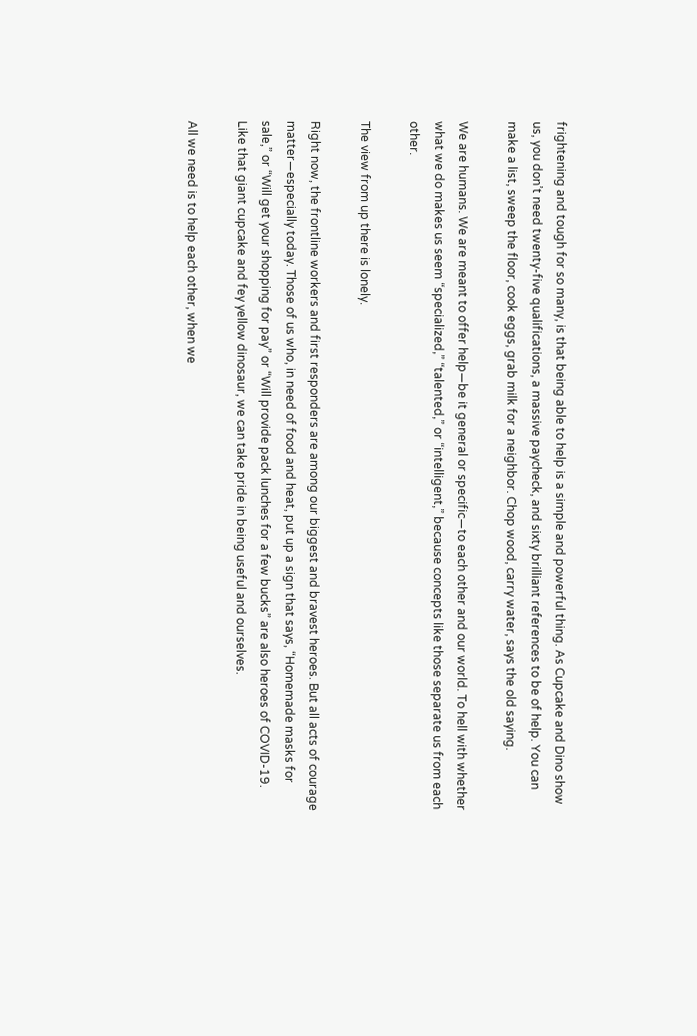frightening and tough for so many, is that being able to help is a simple and powerful thing. As Cupcake and Dino show us, you don’t need twenty-five qualifications, a massive paycheck, and sixty brilliant references to be of help. You can make a list, sweep the floor, cook eggs, grab milk for a neighbor. Chop wood, carry water, says the old saying.

We are humans. We are meant to offer help—be it general or specific—to each other and our world. To hell with whether what we do makes us seem “specialized,” “talented,” or “intelligent,” because concepts like those separate us from each other.

The view from up there is lonely.

Right now, the frontline workers and first responders are among our biggest and bravest heroes. But all acts of courage matter—especially today. Those of us who, in need of food and heat, put up a sign that says, “Homemade masks for sale,” or “Will get your shopping for pay” or “Will provide pack lunches for a few bucks” are also heroes of COVID-19. Like that giant cupcake and fey yellow dinosaur, we can take pride in being useful and ourselves.

All we need is to help each other, when we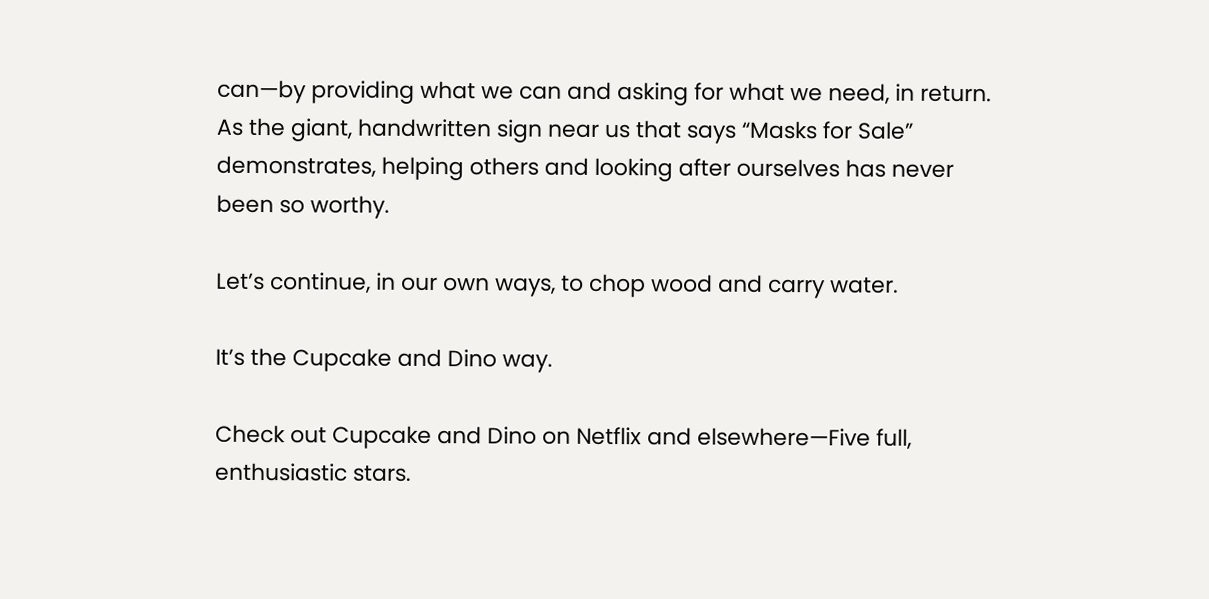can—by providing what we can and asking for what we need, in return. As the giant, handwritten sign near us that says “Masks for Sale” demonstrates, helping others and looking after ourselves has never been so worthy.

Let’s continue, in our own ways, to chop wood and carry water.

It’s the Cupcake and Dino way.

Check out Cupcake and Dino on Netflix and elsewhere—Five full, enthusiastic stars.